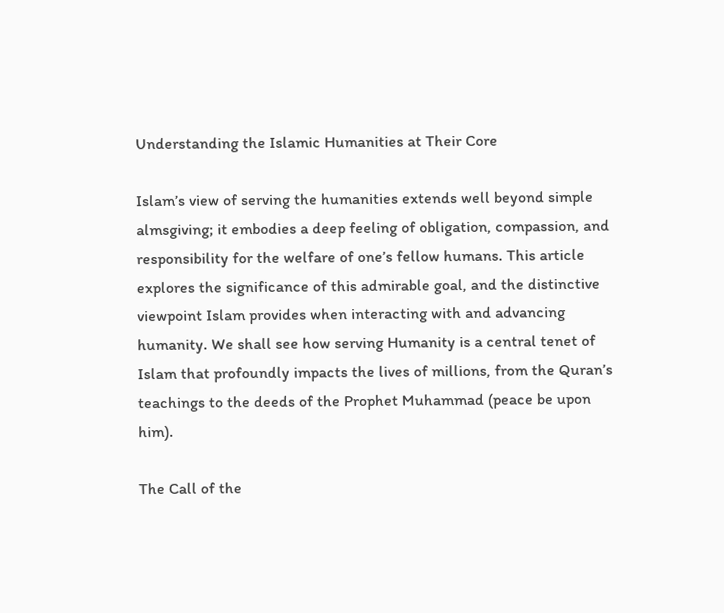Understanding the Islamic Humanities at Their Core

Islam’s view of serving the humanities extends well beyond simple almsgiving; it embodies a deep feeling of obligation, compassion, and responsibility for the welfare of one’s fellow humans. This article explores the significance of this admirable goal, and the distinctive viewpoint Islam provides when interacting with and advancing humanity. We shall see how serving Humanity is a central tenet of Islam that profoundly impacts the lives of millions, from the Quran’s teachings to the deeds of the Prophet Muhammad (peace be upon him).

The Call of the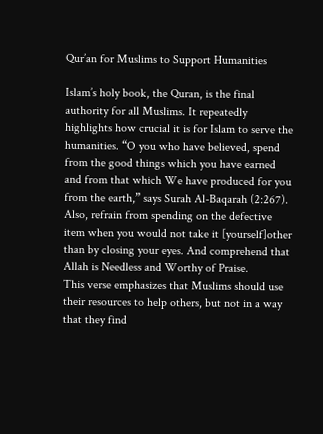Qur’an for Muslims to Support Humanities

Islam’s holy book, the Quran, is the final authority for all Muslims. It repeatedly highlights how crucial it is for Islam to serve the humanities. “O you who have believed, spend from the good things which you have earned and from that which We have produced for you from the earth,” says Surah Al-Baqarah (2:267). Also, refrain from spending on the defective item when you would not take it [yourself]other than by closing your eyes. And comprehend that Allah is Needless and Worthy of Praise.
This verse emphasizes that Muslims should use their resources to help others, but not in a way that they find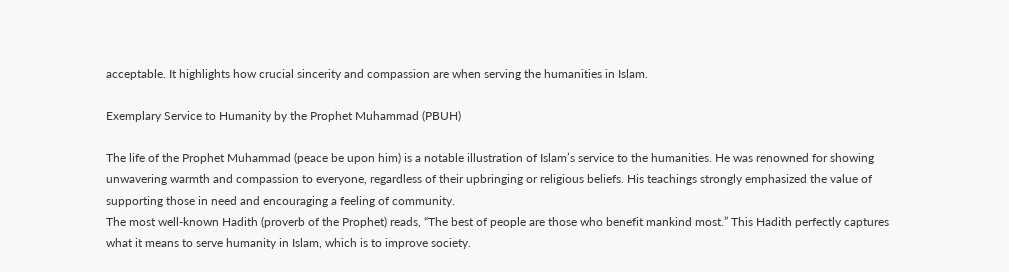acceptable. It highlights how crucial sincerity and compassion are when serving the humanities in Islam.

Exemplary Service to Humanity by the Prophet Muhammad (PBUH)

The life of the Prophet Muhammad (peace be upon him) is a notable illustration of Islam’s service to the humanities. He was renowned for showing unwavering warmth and compassion to everyone, regardless of their upbringing or religious beliefs. His teachings strongly emphasized the value of supporting those in need and encouraging a feeling of community.
The most well-known Hadith (proverb of the Prophet) reads, “The best of people are those who benefit mankind most.” This Hadith perfectly captures what it means to serve humanity in Islam, which is to improve society.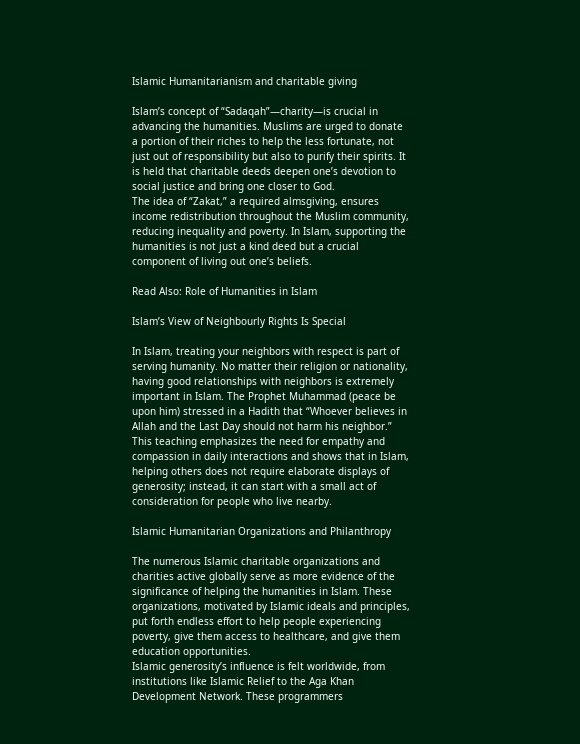Islamic Humanitarianism and charitable giving

Islam’s concept of “Sadaqah”—charity—is crucial in advancing the humanities. Muslims are urged to donate a portion of their riches to help the less fortunate, not just out of responsibility but also to purify their spirits. It is held that charitable deeds deepen one’s devotion to social justice and bring one closer to God.
The idea of “Zakat,” a required almsgiving, ensures income redistribution throughout the Muslim community, reducing inequality and poverty. In Islam, supporting the humanities is not just a kind deed but a crucial component of living out one’s beliefs.

Read Also: Role of Humanities in Islam

Islam’s View of Neighbourly Rights Is Special

In Islam, treating your neighbors with respect is part of serving humanity. No matter their religion or nationality, having good relationships with neighbors is extremely important in Islam. The Prophet Muhammad (peace be upon him) stressed in a Hadith that “Whoever believes in Allah and the Last Day should not harm his neighbor.”
This teaching emphasizes the need for empathy and compassion in daily interactions and shows that in Islam, helping others does not require elaborate displays of generosity; instead, it can start with a small act of consideration for people who live nearby.

Islamic Humanitarian Organizations and Philanthropy

The numerous Islamic charitable organizations and charities active globally serve as more evidence of the significance of helping the humanities in Islam. These organizations, motivated by Islamic ideals and principles, put forth endless effort to help people experiencing poverty, give them access to healthcare, and give them education opportunities.
Islamic generosity’s influence is felt worldwide, from institutions like Islamic Relief to the Aga Khan Development Network. These programmers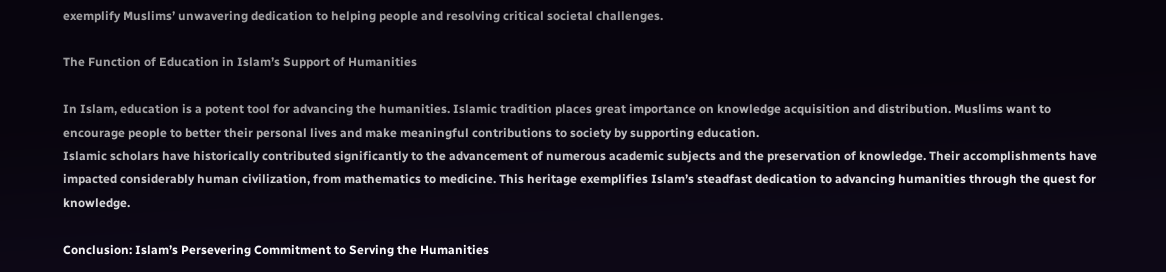exemplify Muslims’ unwavering dedication to helping people and resolving critical societal challenges.

The Function of Education in Islam’s Support of Humanities

In Islam, education is a potent tool for advancing the humanities. Islamic tradition places great importance on knowledge acquisition and distribution. Muslims want to encourage people to better their personal lives and make meaningful contributions to society by supporting education.
Islamic scholars have historically contributed significantly to the advancement of numerous academic subjects and the preservation of knowledge. Their accomplishments have impacted considerably human civilization, from mathematics to medicine. This heritage exemplifies Islam’s steadfast dedication to advancing humanities through the quest for knowledge.

Conclusion: Islam’s Persevering Commitment to Serving the Humanities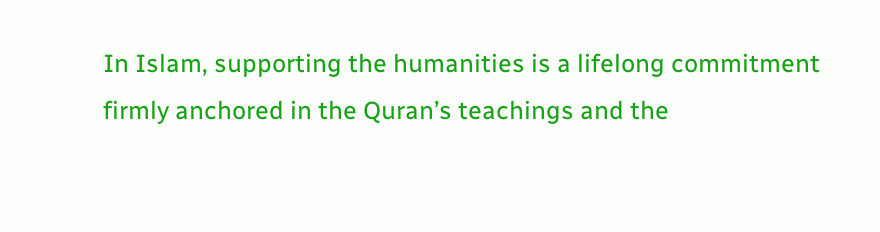In Islam, supporting the humanities is a lifelong commitment firmly anchored in the Quran’s teachings and the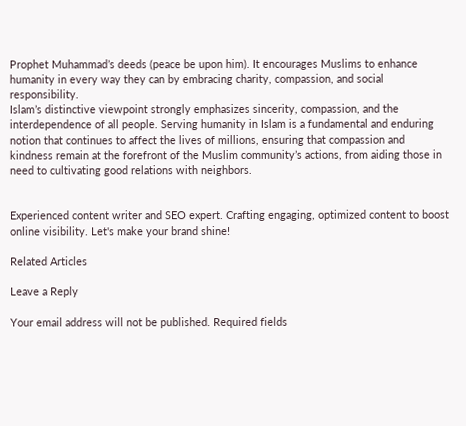Prophet Muhammad’s deeds (peace be upon him). It encourages Muslims to enhance humanity in every way they can by embracing charity, compassion, and social responsibility.
Islam’s distinctive viewpoint strongly emphasizes sincerity, compassion, and the interdependence of all people. Serving humanity in Islam is a fundamental and enduring notion that continues to affect the lives of millions, ensuring that compassion and kindness remain at the forefront of the Muslim community’s actions, from aiding those in need to cultivating good relations with neighbors.


Experienced content writer and SEO expert. Crafting engaging, optimized content to boost online visibility. Let's make your brand shine!

Related Articles

Leave a Reply

Your email address will not be published. Required fields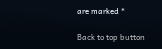are marked *

Back to top button